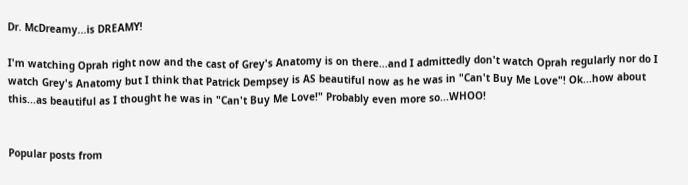Dr. McDreamy...is DREAMY!

I'm watching Oprah right now and the cast of Grey's Anatomy is on there...and I admittedly don't watch Oprah regularly nor do I watch Grey's Anatomy but I think that Patrick Dempsey is AS beautiful now as he was in "Can't Buy Me Love"! Ok...how about this...as beautiful as I thought he was in "Can't Buy Me Love!" Probably even more so...WHOO!


Popular posts from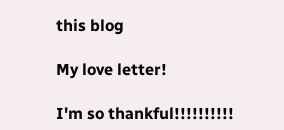this blog

My love letter!

I'm so thankful!!!!!!!!!!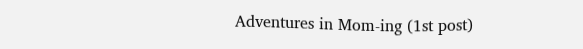Adventures in Mom-ing (1st post)